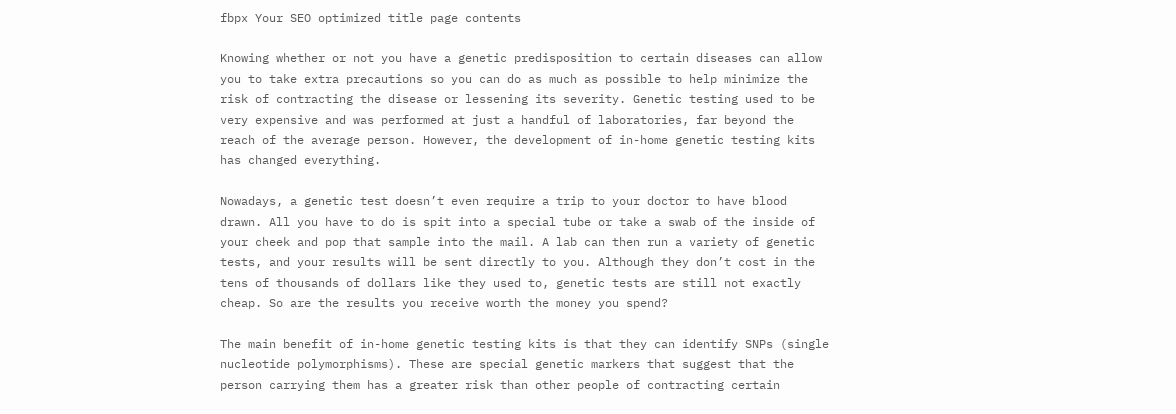fbpx Your SEO optimized title page contents

Knowing whether or not you have a genetic predisposition to certain diseases can allow you to take extra precautions so you can do as much as possible to help minimize the risk of contracting the disease or lessening its severity. Genetic testing used to be very expensive and was performed at just a handful of laboratories, far beyond the reach of the average person. However, the development of in-home genetic testing kits has changed everything.

Nowadays, a genetic test doesn’t even require a trip to your doctor to have blood drawn. All you have to do is spit into a special tube or take a swab of the inside of your cheek and pop that sample into the mail. A lab can then run a variety of genetic tests, and your results will be sent directly to you. Although they don’t cost in the tens of thousands of dollars like they used to, genetic tests are still not exactly cheap. So are the results you receive worth the money you spend?

The main benefit of in-home genetic testing kits is that they can identify SNPs (single nucleotide polymorphisms). These are special genetic markers that suggest that the person carrying them has a greater risk than other people of contracting certain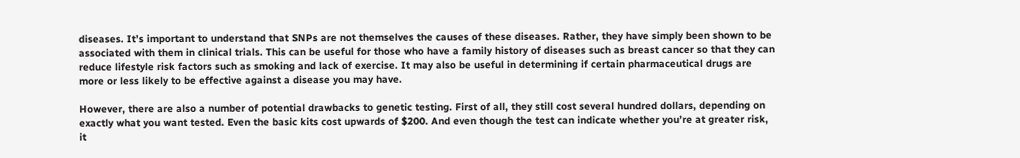diseases. It’s important to understand that SNPs are not themselves the causes of these diseases. Rather, they have simply been shown to be associated with them in clinical trials. This can be useful for those who have a family history of diseases such as breast cancer so that they can reduce lifestyle risk factors such as smoking and lack of exercise. It may also be useful in determining if certain pharmaceutical drugs are more or less likely to be effective against a disease you may have.

However, there are also a number of potential drawbacks to genetic testing. First of all, they still cost several hundred dollars, depending on exactly what you want tested. Even the basic kits cost upwards of $200. And even though the test can indicate whether you’re at greater risk, it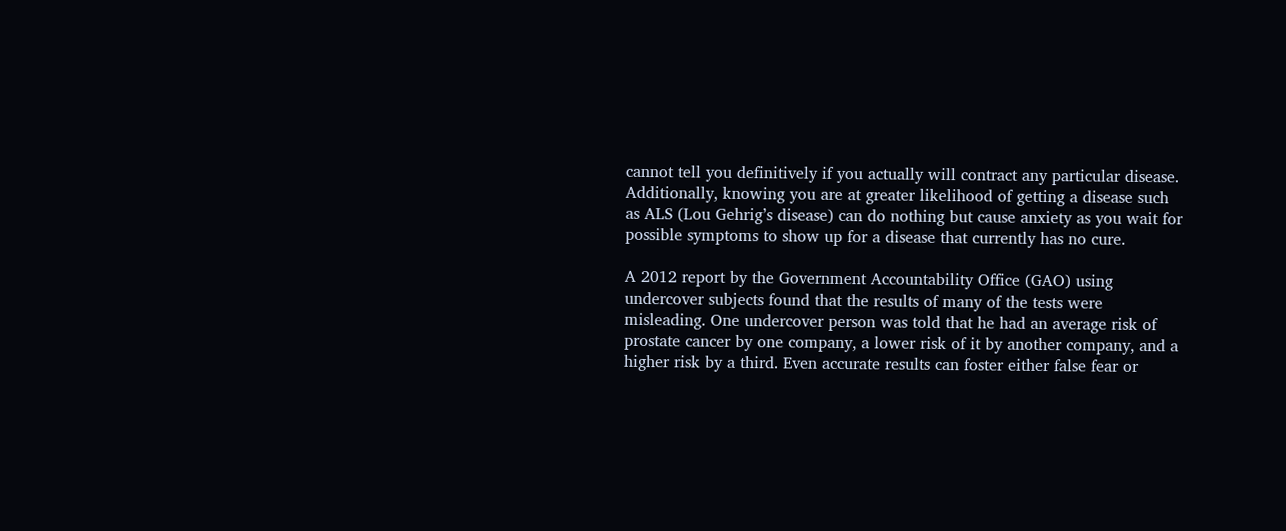cannot tell you definitively if you actually will contract any particular disease. Additionally, knowing you are at greater likelihood of getting a disease such as ALS (Lou Gehrig’s disease) can do nothing but cause anxiety as you wait for possible symptoms to show up for a disease that currently has no cure.

A 2012 report by the Government Accountability Office (GAO) using undercover subjects found that the results of many of the tests were misleading. One undercover person was told that he had an average risk of prostate cancer by one company, a lower risk of it by another company, and a higher risk by a third. Even accurate results can foster either false fear or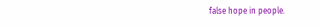false hope in people.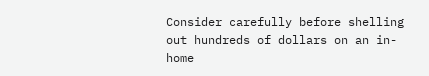Consider carefully before shelling out hundreds of dollars on an in-home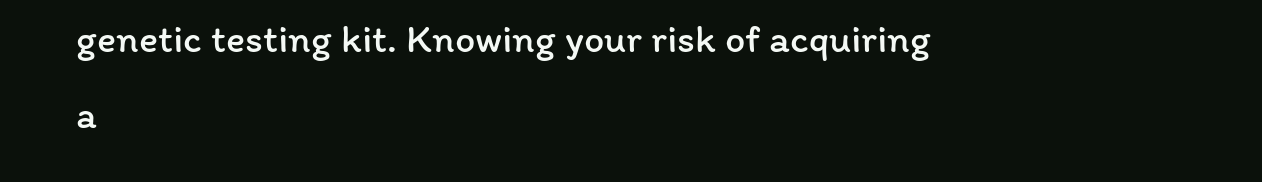genetic testing kit. Knowing your risk of acquiring a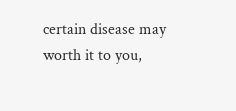certain disease may worth it to you,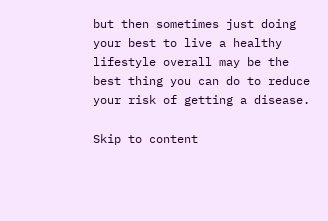but then sometimes just doing your best to live a healthy lifestyle overall may be the best thing you can do to reduce your risk of getting a disease.

Skip to content